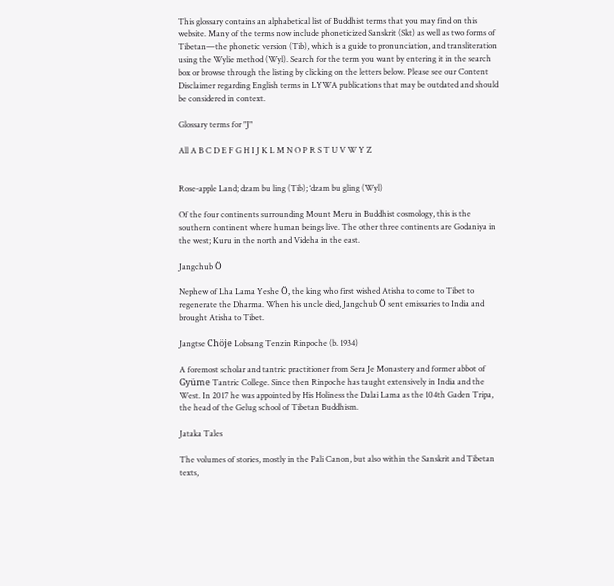This glossary contains an alphabetical list of Buddhist terms that you may find on this website. Many of the terms now include phoneticized Sanskrit (Skt) as well as two forms of Tibetan—the phonetic version (Tib), which is a guide to pronunciation, and transliteration using the Wylie method (Wyl). Search for the term you want by entering it in the search box or browse through the listing by clicking on the letters below. Please see our Content Disclaimer regarding English terms in LYWA publications that may be outdated and should be considered in context.

Glossary terms for "J"

All A B C D E F G H I J K L M N O P R S T U V W Y Z


Rose-apple Land; dzam bu ling (Tib); ‘dzam bu gling (Wyl)

Of the four continents surrounding Mount Meru in Buddhist cosmology, this is the southern continent where human beings live. The other three continents are Godaniya in the west; Kuru in the north and Videha in the east.

Jangchub Ö

Nephew of Lha Lama Yeshe Ö, the king who first wished Atisha to come to Tibet to regenerate the Dharma. When his uncle died, Jangchub Ö sent emissaries to India and brought Atisha to Tibet.

Jangtse Chöje Lobsang Tenzin Rinpoche (b. 1934)

A foremost scholar and tantric practitioner from Sera Je Monastery and former abbot of Gyüme Tantric College. Since then Rinpoche has taught extensively in India and the West. In 2017 he was appointed by His Holiness the Dalai Lama as the 104th Gaden Tripa, the head of the Gelug school of Tibetan Buddhism.

Jataka Tales

The volumes of stories, mostly in the Pali Canon, but also within the Sanskrit and Tibetan texts,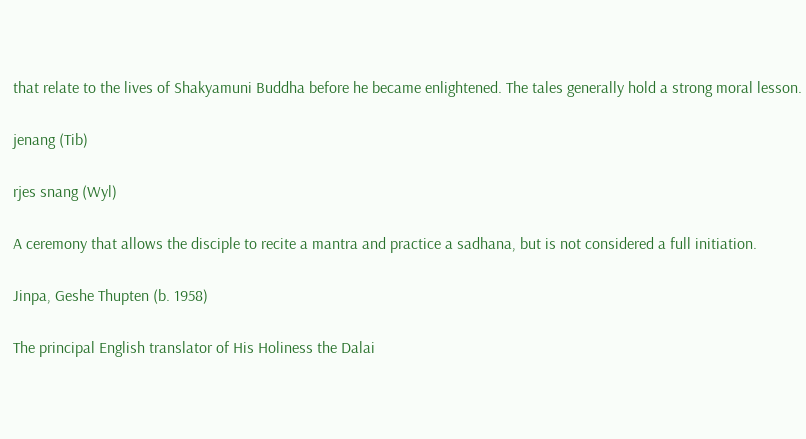that relate to the lives of Shakyamuni Buddha before he became enlightened. The tales generally hold a strong moral lesson.

jenang (Tib)

rjes snang (Wyl)

A ceremony that allows the disciple to recite a mantra and practice a sadhana, but is not considered a full initiation.

Jinpa, Geshe Thupten (b. 1958)

The principal English translator of His Holiness the Dalai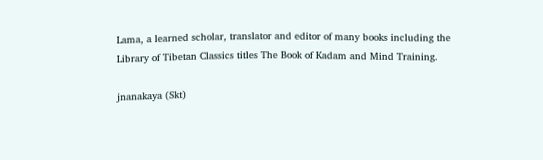Lama, a learned scholar, translator and editor of many books including the Library of Tibetan Classics titles The Book of Kadam and Mind Training.

jnanakaya (Skt)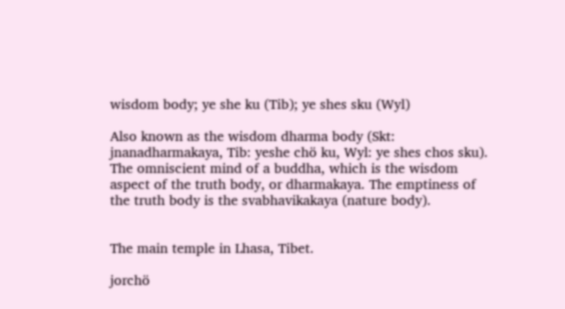wisdom body; ye she ku (Tib); ye shes sku (Wyl)

Also known as the wisdom dharma body (Skt: jnanadharmakaya, Tib: yeshe chö ku, Wyl: ye shes chos sku). The omniscient mind of a buddha, which is the wisdom aspect of the truth body, or dharmakaya. The emptiness of the truth body is the svabhavikakaya (nature body).


The main temple in Lhasa, Tibet.

jorchö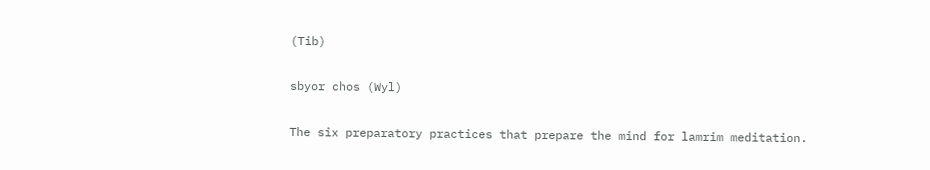(Tib)

sbyor chos (Wyl)

The six preparatory practices that prepare the mind for lamrim meditation.